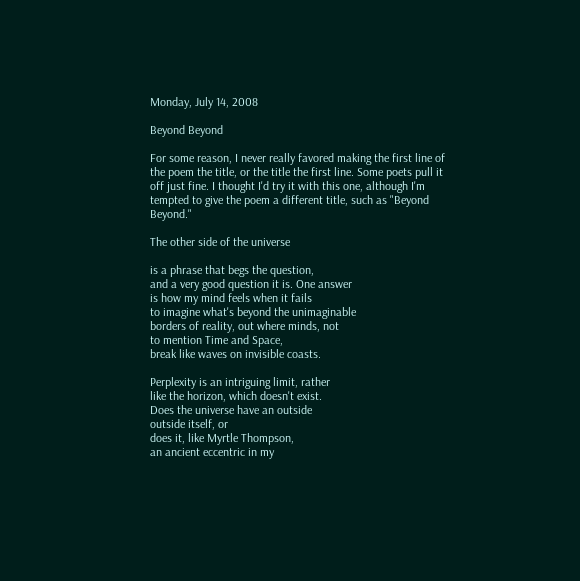Monday, July 14, 2008

Beyond Beyond

For some reason, I never really favored making the first line of the poem the title, or the title the first line. Some poets pull it off just fine. I thought I'd try it with this one, although I'm tempted to give the poem a different title, such as "Beyond Beyond."

The other side of the universe

is a phrase that begs the question,
and a very good question it is. One answer
is how my mind feels when it fails
to imagine what's beyond the unimaginable
borders of reality, out where minds, not
to mention Time and Space,
break like waves on invisible coasts.

Perplexity is an intriguing limit, rather
like the horizon, which doesn't exist.
Does the universe have an outside
outside itself, or
does it, like Myrtle Thompson,
an ancient eccentric in my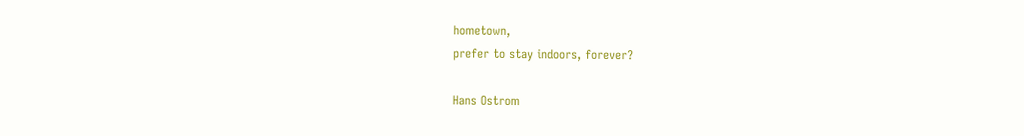hometown,
prefer to stay indoors, forever?

Hans Ostrom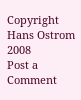Copyright Hans Ostrom 2008
Post a Comment